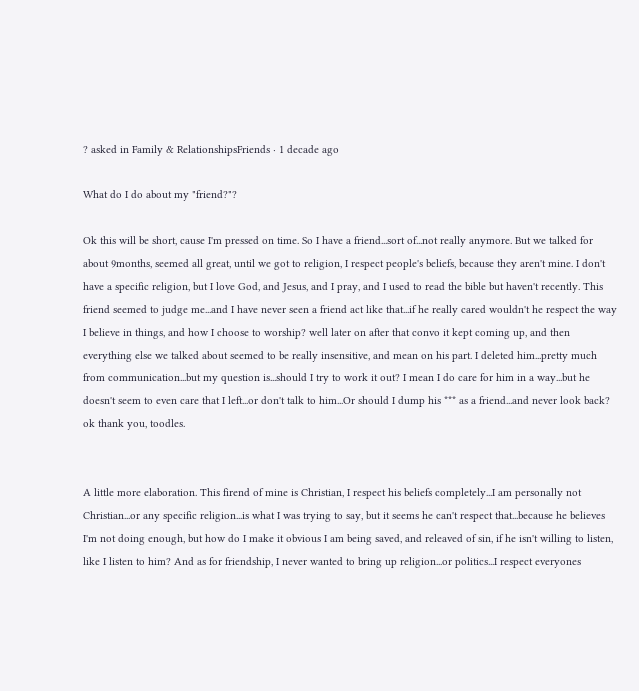? asked in Family & RelationshipsFriends · 1 decade ago

What do I do about my "friend?"?

Ok this will be short, cause I'm pressed on time. So I have a friend...sort of...not really anymore. But we talked for about 9months, seemed all great, until we got to religion, I respect people's beliefs, because they aren't mine. I don't have a specific religion, but I love God, and Jesus, and I pray, and I used to read the bible but haven't recently. This friend seemed to judge me...and I have never seen a friend act like that...if he really cared wouldn't he respect the way I believe in things, and how I choose to worship? well later on after that convo it kept coming up, and then everything else we talked about seemed to be really insensitive, and mean on his part. I deleted him...pretty much from communication...but my question is...should I try to work it out? I mean I do care for him in a way...but he doesn't seem to even care that I left...or don't talk to him...Or should I dump his *** as a friend...and never look back? ok thank you, toodles.


A little more elaboration. This firend of mine is Christian, I respect his beliefs completely...I am personally not Christian...or any specific religion...is what I was trying to say, but it seems he can't respect that...because he believes I'm not doing enough, but how do I make it obvious I am being saved, and releaved of sin, if he isn't willing to listen, like I listen to him? And as for friendship, I never wanted to bring up religion...or politics...I respect everyones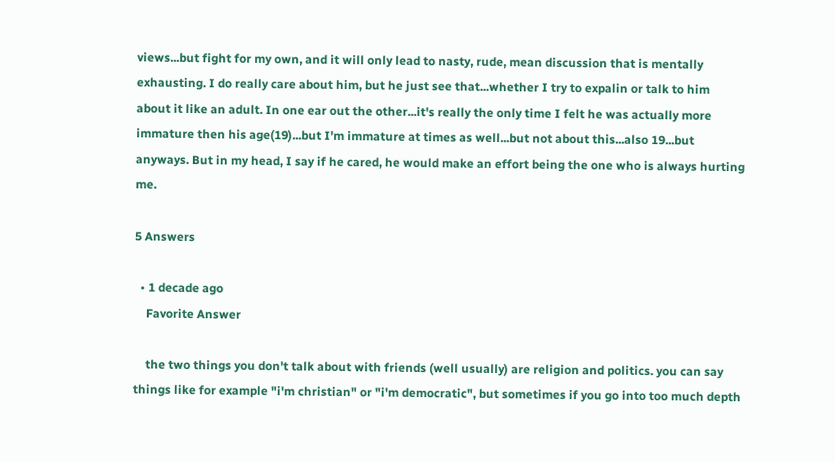views...but fight for my own, and it will only lead to nasty, rude, mean discussion that is mentally exhausting. I do really care about him, but he just see that...whether I try to expalin or talk to him about it like an adult. In one ear out the other...it's really the only time I felt he was actually more immature then his age(19)...but I'm immature at times as well...but not about this...also 19...but anyways. But in my head, I say if he cared, he would make an effort being the one who is always hurting me.

5 Answers

  • 1 decade ago
    Favorite Answer

    the two things you don't talk about with friends (well usually) are religion and politics. you can say things like for example "i'm christian" or "i'm democratic", but sometimes if you go into too much depth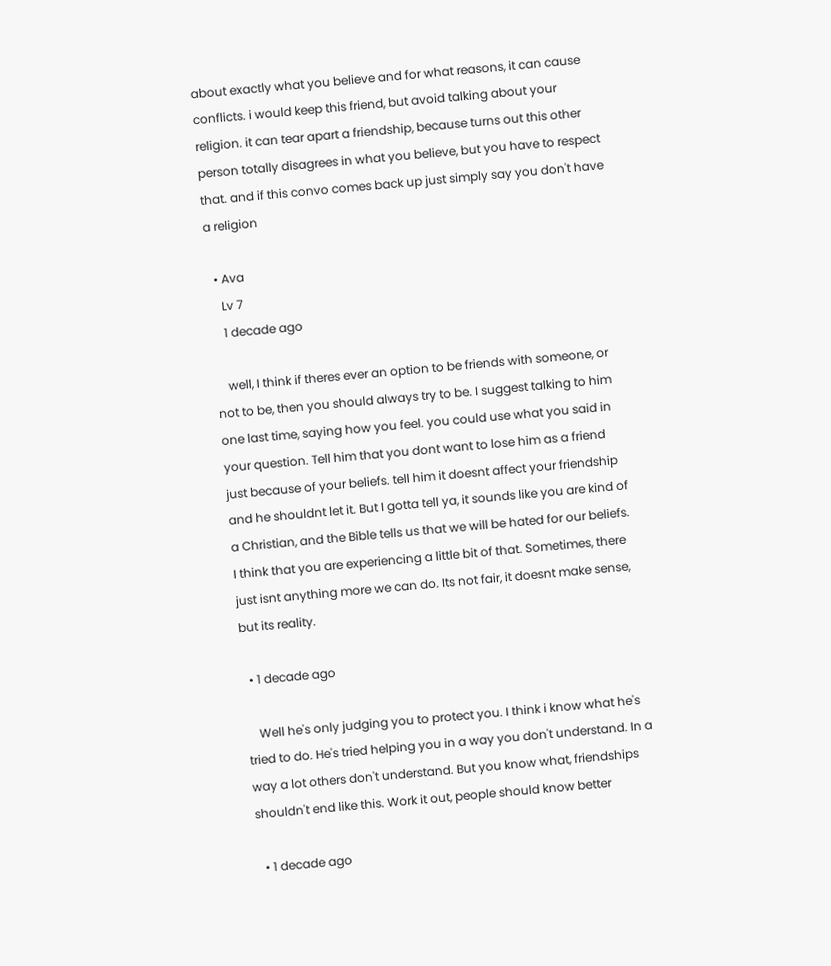about exactly what you believe and for what reasons, it can cause conflicts. i would keep this friend, but avoid talking about your religion. it can tear apart a friendship, because turns out this other person totally disagrees in what you believe, but you have to respect that. and if this convo comes back up just simply say you don't have a religion

  • Ava
    Lv 7
    1 decade ago

    well, I think if theres ever an option to be friends with someone, or not to be, then you should always try to be. I suggest talking to him one last time, saying how you feel. you could use what you said in your question. Tell him that you dont want to lose him as a friend just because of your beliefs. tell him it doesnt affect your friendship and he shouldnt let it. But I gotta tell ya, it sounds like you are kind of a Christian, and the Bible tells us that we will be hated for our beliefs. I think that you are experiencing a little bit of that. Sometimes, there just isnt anything more we can do. Its not fair, it doesnt make sense, but its reality.

  • 1 decade ago

    Well he's only judging you to protect you. I think i know what he's tried to do. He's tried helping you in a way you don't understand. In a way a lot others don't understand. But you know what, friendships shouldn't end like this. Work it out, people should know better

  • 1 decade ago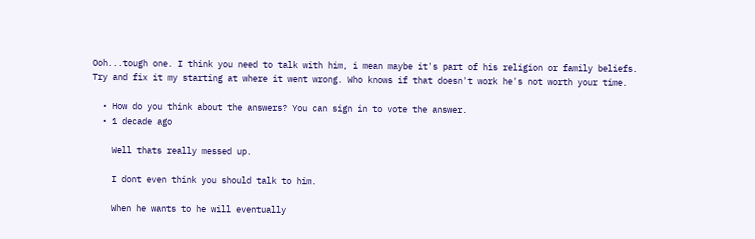Ooh...tough one. I think you need to talk with him, i mean maybe it's part of his religion or family beliefs. Try and fix it my starting at where it went wrong. Who knows if that doesn't work he's not worth your time.

  • How do you think about the answers? You can sign in to vote the answer.
  • 1 decade ago

    Well thats really messed up.

    I dont even think you should talk to him.

    When he wants to he will eventually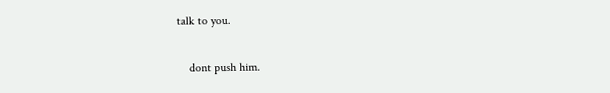talk to you.

    dont push him.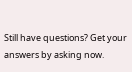Still have questions? Get your answers by asking now.